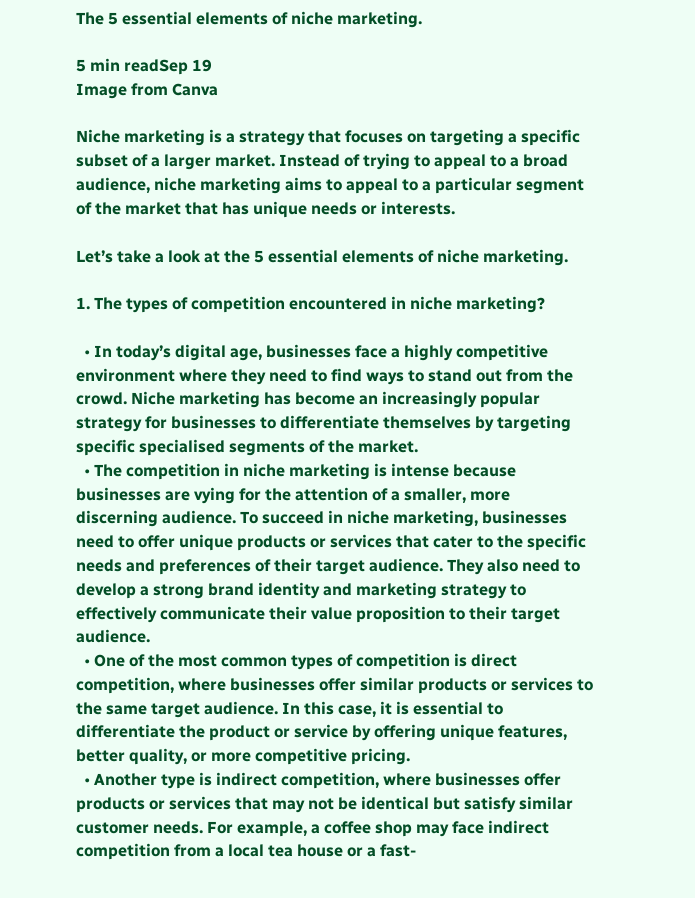The 5 essential elements of niche marketing.

5 min readSep 19
Image from Canva

Niche marketing is a strategy that focuses on targeting a specific subset of a larger market. Instead of trying to appeal to a broad audience, niche marketing aims to appeal to a particular segment of the market that has unique needs or interests.

Let’s take a look at the 5 essential elements of niche marketing.

1. The types of competition encountered in niche marketing?

  • In today’s digital age, businesses face a highly competitive environment where they need to find ways to stand out from the crowd. Niche marketing has become an increasingly popular strategy for businesses to differentiate themselves by targeting specific specialised segments of the market.
  • The competition in niche marketing is intense because businesses are vying for the attention of a smaller, more discerning audience. To succeed in niche marketing, businesses need to offer unique products or services that cater to the specific needs and preferences of their target audience. They also need to develop a strong brand identity and marketing strategy to effectively communicate their value proposition to their target audience.
  • One of the most common types of competition is direct competition, where businesses offer similar products or services to the same target audience. In this case, it is essential to differentiate the product or service by offering unique features, better quality, or more competitive pricing.
  • Another type is indirect competition, where businesses offer products or services that may not be identical but satisfy similar customer needs. For example, a coffee shop may face indirect competition from a local tea house or a fast-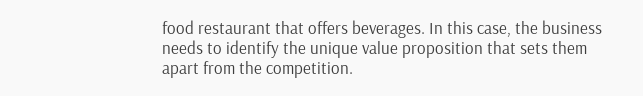food restaurant that offers beverages. In this case, the business needs to identify the unique value proposition that sets them apart from the competition.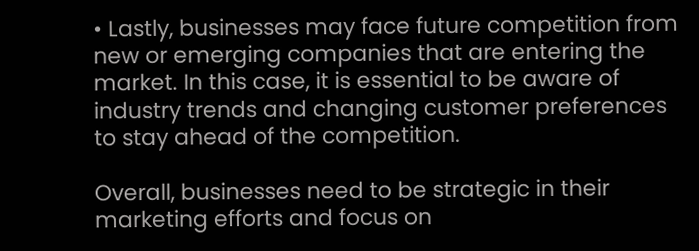• Lastly, businesses may face future competition from new or emerging companies that are entering the market. In this case, it is essential to be aware of industry trends and changing customer preferences to stay ahead of the competition.

Overall, businesses need to be strategic in their marketing efforts and focus on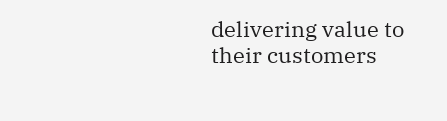delivering value to their customers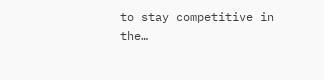to stay competitive in the…